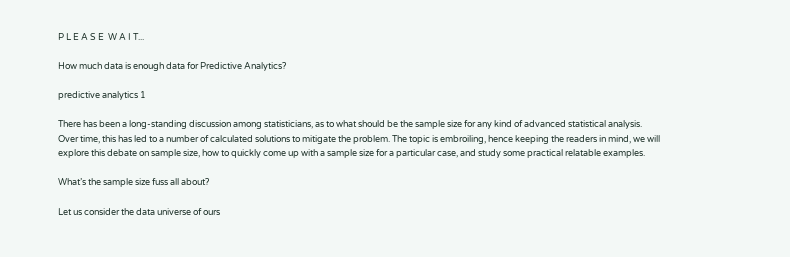P L E A S E  W A I T...

How much data is enough data for Predictive Analytics?

predictive analytics 1

There has been a long-standing discussion among statisticians, as to what should be the sample size for any kind of advanced statistical analysis. Over time, this has led to a number of calculated solutions to mitigate the problem. The topic is embroiling, hence keeping the readers in mind, we will explore this debate on sample size, how to quickly come up with a sample size for a particular case, and study some practical relatable examples.

What’s the sample size fuss all about?

Let us consider the data universe of ours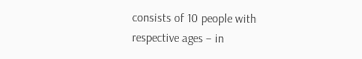consists of 10 people with respective ages – in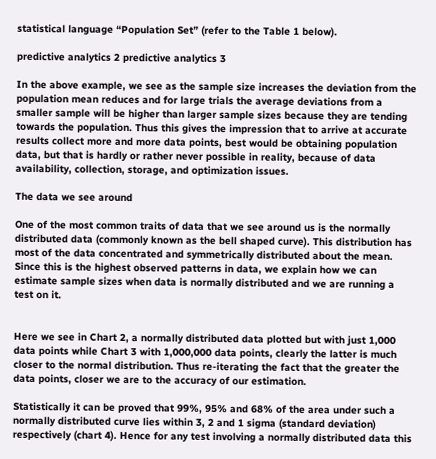statistical language “Population Set” (refer to the Table 1 below).

predictive analytics 2 predictive analytics 3

In the above example, we see as the sample size increases the deviation from the population mean reduces and for large trials the average deviations from a smaller sample will be higher than larger sample sizes because they are tending towards the population. Thus this gives the impression that to arrive at accurate results collect more and more data points, best would be obtaining population data, but that is hardly or rather never possible in reality, because of data availability, collection, storage, and optimization issues.

The data we see around

One of the most common traits of data that we see around us is the normally distributed data (commonly known as the bell shaped curve). This distribution has most of the data concentrated and symmetrically distributed about the mean. Since this is the highest observed patterns in data, we explain how we can estimate sample sizes when data is normally distributed and we are running a test on it.


Here we see in Chart 2, a normally distributed data plotted but with just 1,000 data points while Chart 3 with 1,000,000 data points, clearly the latter is much closer to the normal distribution. Thus re-iterating the fact that the greater the data points, closer we are to the accuracy of our estimation.

Statistically it can be proved that 99%, 95% and 68% of the area under such a normally distributed curve lies within 3, 2 and 1 sigma (standard deviation) respectively (chart 4). Hence for any test involving a normally distributed data this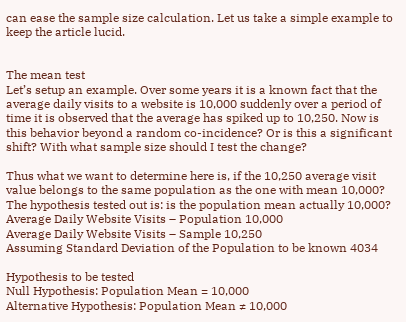can ease the sample size calculation. Let us take a simple example to keep the article lucid.


The mean test
Let’s setup an example. Over some years it is a known fact that the average daily visits to a website is 10,000 suddenly over a period of time it is observed that the average has spiked up to 10,250. Now is this behavior beyond a random co-incidence? Or is this a significant shift? With what sample size should I test the change?

Thus what we want to determine here is, if the 10,250 average visit value belongs to the same population as the one with mean 10,000? The hypothesis tested out is: is the population mean actually 10,000?
Average Daily Website Visits – Population 10,000
Average Daily Website Visits – Sample 10,250
Assuming Standard Deviation of the Population to be known 4034

Hypothesis to be tested
Null Hypothesis: Population Mean = 10,000
Alternative Hypothesis: Population Mean ≠ 10,000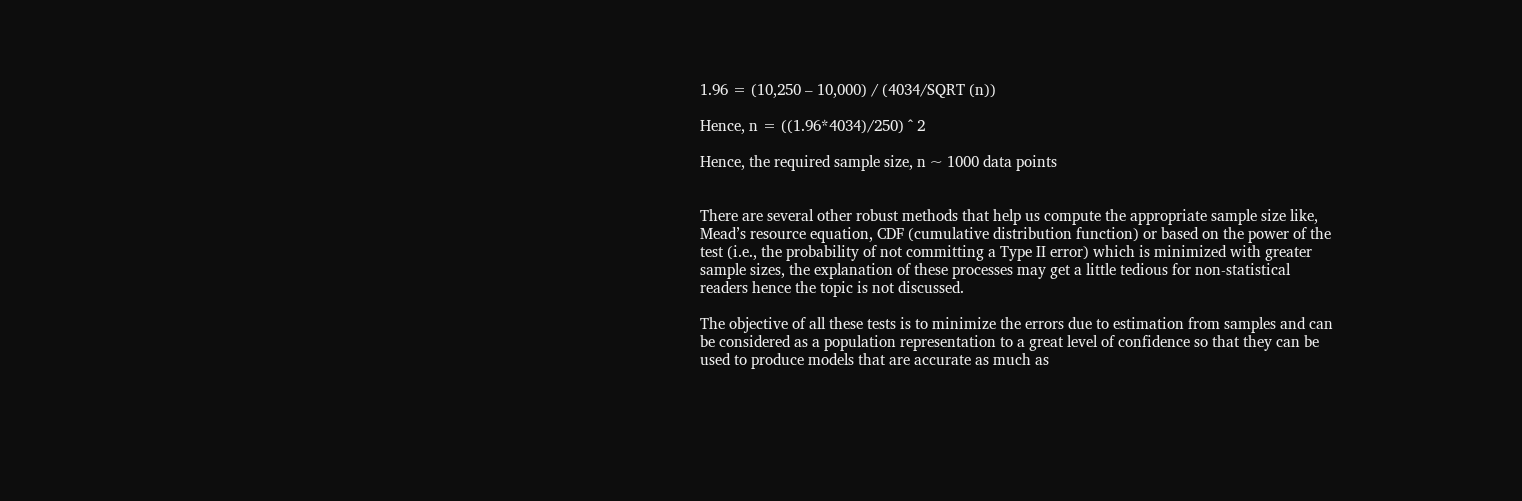1.96 = (10,250 – 10,000) / (4034/SQRT (n))

Hence, n = ((1.96*4034)/250) ^ 2

Hence, the required sample size, n ~ 1000 data points


There are several other robust methods that help us compute the appropriate sample size like, Mead’s resource equation, CDF (cumulative distribution function) or based on the power of the test (i.e., the probability of not committing a Type II error) which is minimized with greater sample sizes, the explanation of these processes may get a little tedious for non-statistical readers hence the topic is not discussed.

The objective of all these tests is to minimize the errors due to estimation from samples and can be considered as a population representation to a great level of confidence so that they can be used to produce models that are accurate as much as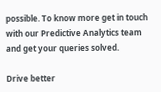possible. To know more get in touch with our Predictive Analytics team and get your queries solved.

Drive better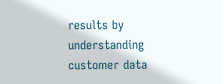results by understanding customer data